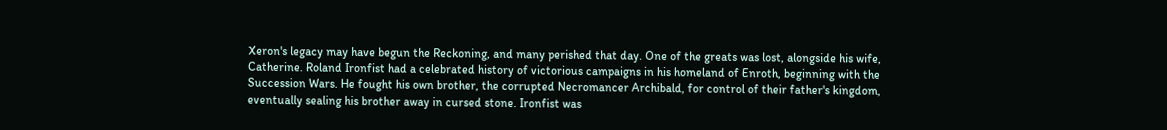Xeron's legacy may have begun the Reckoning, and many perished that day. One of the greats was lost, alongside his wife, Catherine. Roland Ironfist had a celebrated history of victorious campaigns in his homeland of Enroth, beginning with the Succession Wars. He fought his own brother, the corrupted Necromancer Archibald, for control of their father's kingdom, eventually sealing his brother away in cursed stone. Ironfist was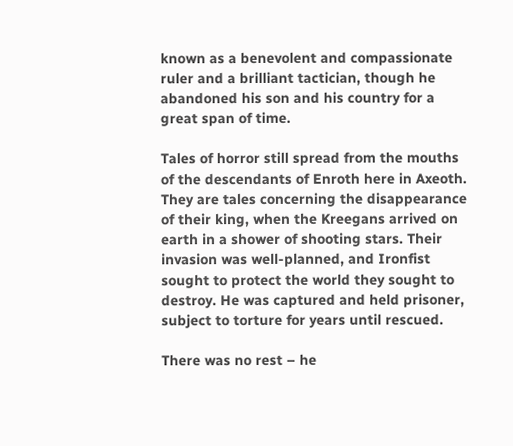known as a benevolent and compassionate ruler and a brilliant tactician, though he abandoned his son and his country for a great span of time.

Tales of horror still spread from the mouths of the descendants of Enroth here in Axeoth. They are tales concerning the disappearance of their king, when the Kreegans arrived on earth in a shower of shooting stars. Their invasion was well-planned, and Ironfist sought to protect the world they sought to destroy. He was captured and held prisoner, subject to torture for years until rescued.

There was no rest – he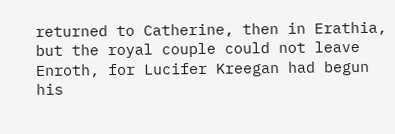returned to Catherine, then in Erathia, but the royal couple could not leave Enroth, for Lucifer Kreegan had begun his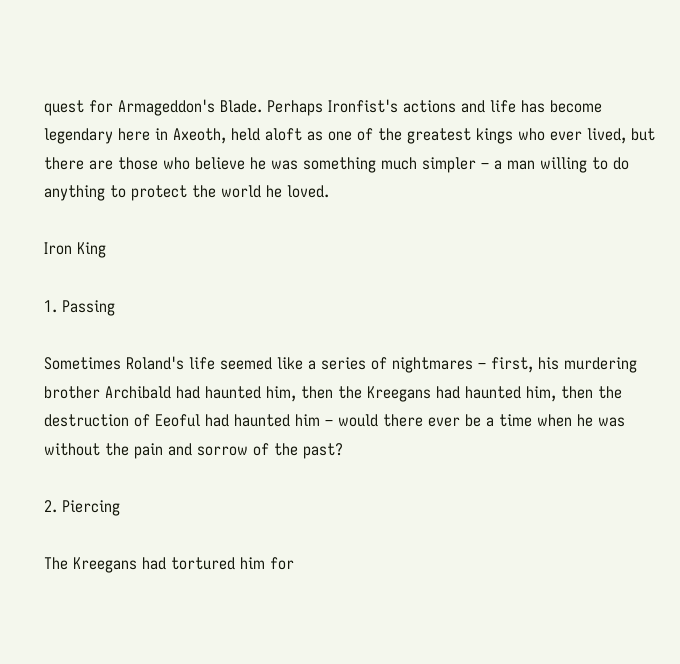quest for Armageddon's Blade. Perhaps Ironfist's actions and life has become legendary here in Axeoth, held aloft as one of the greatest kings who ever lived, but there are those who believe he was something much simpler – a man willing to do anything to protect the world he loved.

Iron King

1. Passing

Sometimes Roland's life seemed like a series of nightmares – first, his murdering brother Archibald had haunted him, then the Kreegans had haunted him, then the destruction of Eeoful had haunted him – would there ever be a time when he was without the pain and sorrow of the past?

2. Piercing

The Kreegans had tortured him for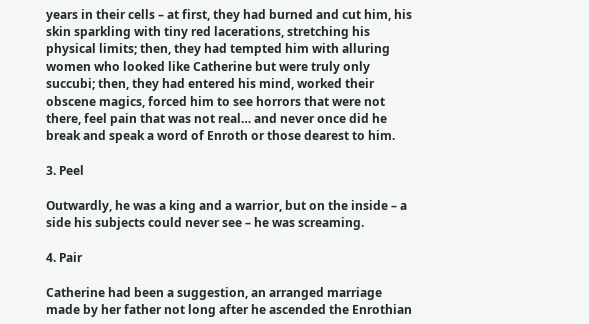years in their cells – at first, they had burned and cut him, his skin sparkling with tiny red lacerations, stretching his physical limits; then, they had tempted him with alluring women who looked like Catherine but were truly only succubi; then, they had entered his mind, worked their obscene magics, forced him to see horrors that were not there, feel pain that was not real… and never once did he break and speak a word of Enroth or those dearest to him.

3. Peel

Outwardly, he was a king and a warrior, but on the inside – a side his subjects could never see – he was screaming.

4. Pair

Catherine had been a suggestion, an arranged marriage made by her father not long after he ascended the Enrothian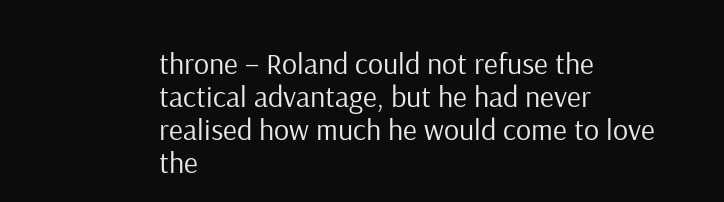throne – Roland could not refuse the tactical advantage, but he had never realised how much he would come to love the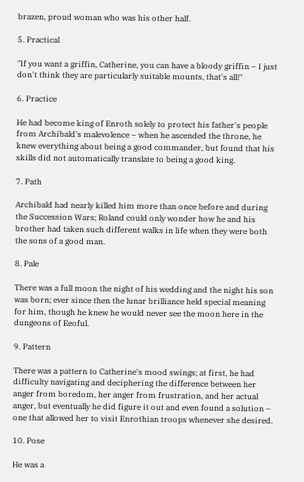brazen, proud woman who was his other half.

5. Practical

"If you want a griffin, Catherine, you can have a bloody griffin – I just don't think they are particularly suitable mounts, that's all!"

6. Practice

He had become king of Enroth solely to protect his father's people from Archibald's malevolence – when he ascended the throne, he knew everything about being a good commander, but found that his skills did not automatically translate to being a good king.

7. Path

Archibald had nearly killed him more than once before and during the Succession Wars; Roland could only wonder how he and his brother had taken such different walks in life when they were both the sons of a good man.

8. Pale

There was a full moon the night of his wedding and the night his son was born; ever since then the lunar brilliance held special meaning for him, though he knew he would never see the moon here in the dungeons of Eeoful.

9. Pattern

There was a pattern to Catherine's mood swings; at first, he had difficulty navigating and deciphering the difference between her anger from boredom, her anger from frustration, and her actual anger, but eventually he did figure it out and even found a solution – one that allowed her to visit Enrothian troops whenever she desired.

10. Pose

He was a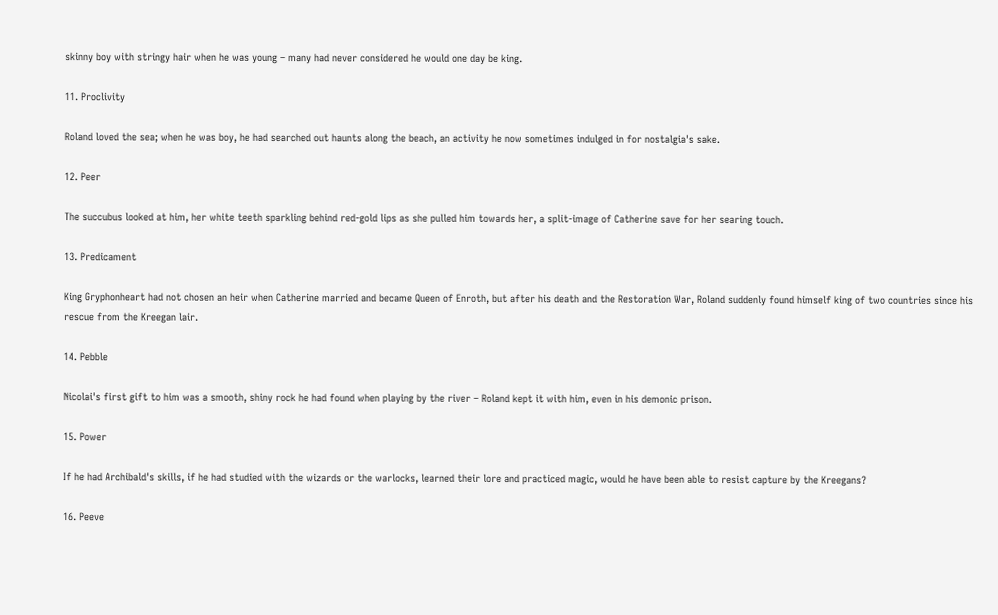skinny boy with stringy hair when he was young – many had never considered he would one day be king.

11. Proclivity

Roland loved the sea; when he was boy, he had searched out haunts along the beach, an activity he now sometimes indulged in for nostalgia's sake.

12. Peer

The succubus looked at him, her white teeth sparkling behind red-gold lips as she pulled him towards her, a split-image of Catherine save for her searing touch.

13. Predicament

King Gryphonheart had not chosen an heir when Catherine married and became Queen of Enroth, but after his death and the Restoration War, Roland suddenly found himself king of two countries since his rescue from the Kreegan lair.

14. Pebble

Nicolai's first gift to him was a smooth, shiny rock he had found when playing by the river – Roland kept it with him, even in his demonic prison.

15. Power

If he had Archibald's skills, if he had studied with the wizards or the warlocks, learned their lore and practiced magic, would he have been able to resist capture by the Kreegans?

16. Peeve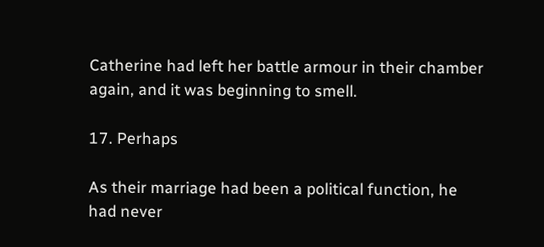Catherine had left her battle armour in their chamber again, and it was beginning to smell.

17. Perhaps

As their marriage had been a political function, he had never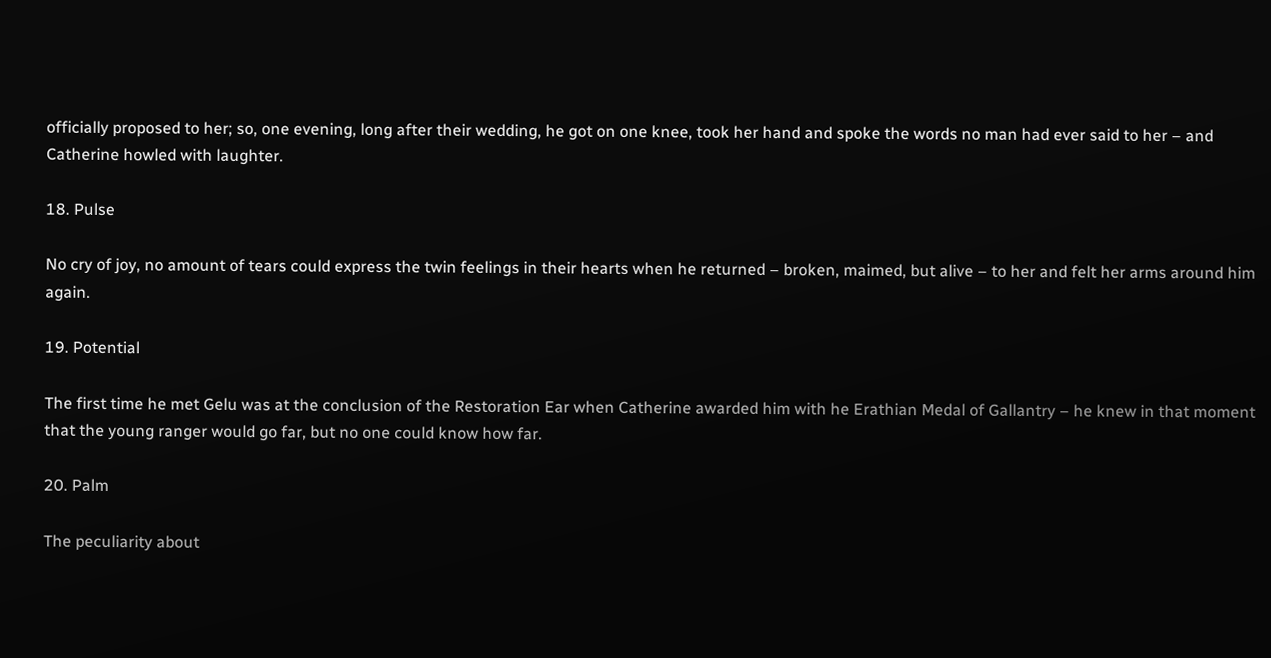officially proposed to her; so, one evening, long after their wedding, he got on one knee, took her hand and spoke the words no man had ever said to her – and Catherine howled with laughter.

18. Pulse

No cry of joy, no amount of tears could express the twin feelings in their hearts when he returned – broken, maimed, but alive – to her and felt her arms around him again.

19. Potential

The first time he met Gelu was at the conclusion of the Restoration Ear when Catherine awarded him with he Erathian Medal of Gallantry – he knew in that moment that the young ranger would go far, but no one could know how far.

20. Palm

The peculiarity about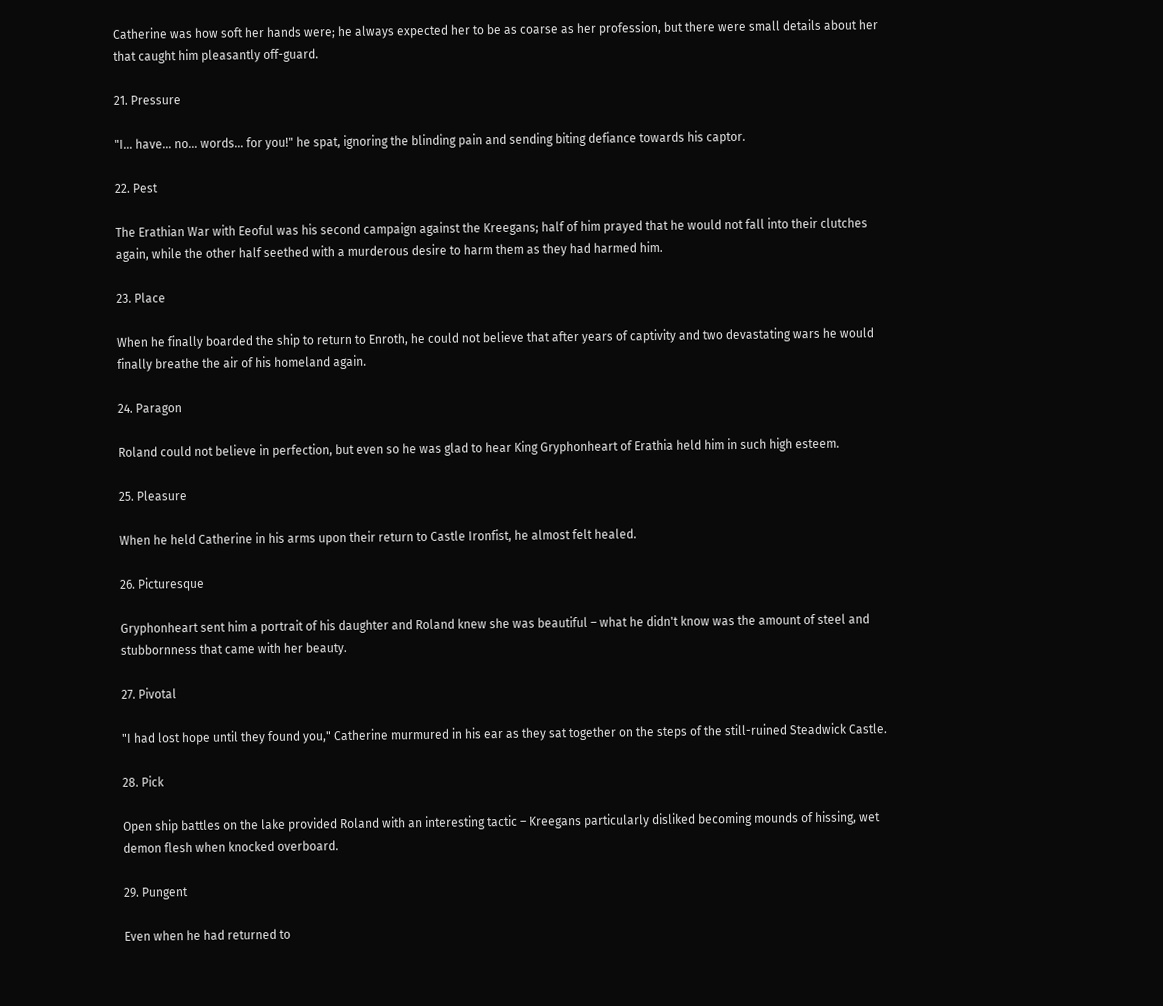Catherine was how soft her hands were; he always expected her to be as coarse as her profession, but there were small details about her that caught him pleasantly off-guard.

21. Pressure

"I… have… no… words… for you!" he spat, ignoring the blinding pain and sending biting defiance towards his captor.

22. Pest

The Erathian War with Eeoful was his second campaign against the Kreegans; half of him prayed that he would not fall into their clutches again, while the other half seethed with a murderous desire to harm them as they had harmed him.

23. Place

When he finally boarded the ship to return to Enroth, he could not believe that after years of captivity and two devastating wars he would finally breathe the air of his homeland again.

24. Paragon

Roland could not believe in perfection, but even so he was glad to hear King Gryphonheart of Erathia held him in such high esteem.

25. Pleasure

When he held Catherine in his arms upon their return to Castle Ironfist, he almost felt healed.

26. Picturesque

Gryphonheart sent him a portrait of his daughter and Roland knew she was beautiful – what he didn't know was the amount of steel and stubbornness that came with her beauty.

27. Pivotal

"I had lost hope until they found you," Catherine murmured in his ear as they sat together on the steps of the still-ruined Steadwick Castle.

28. Pick

Open ship battles on the lake provided Roland with an interesting tactic – Kreegans particularly disliked becoming mounds of hissing, wet demon flesh when knocked overboard.

29. Pungent

Even when he had returned to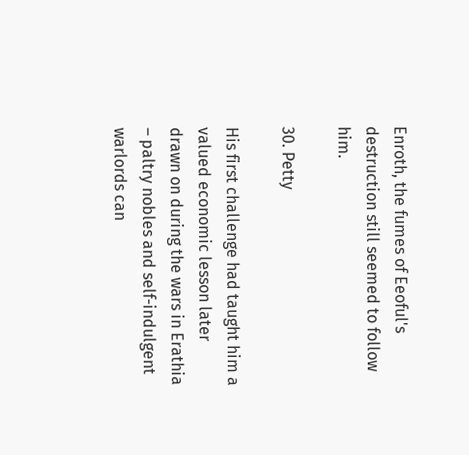Enroth, the fumes of Eeoful's destruction still seemed to follow him.

30. Petty

His first challenge had taught him a valued economic lesson later drawn on during the wars in Erathia – paltry nobles and self-indulgent warlords can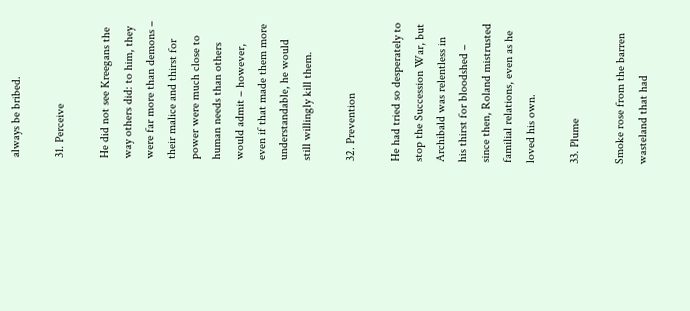always be bribed.

31. Perceive

He did not see Kreegans the way others did: to him, they were far more than demons – their malice and thirst for power were much close to human needs than others would admit – however, even if that made them more understandable, he would still willingly kill them.

32. Prevention

He had tried so desperately to stop the Succession War, but Archibald was relentless in his thirst for bloodshed – since then, Roland mistrusted familial relations, even as he loved his own.

33. Plume

Smoke rose from the barren wasteland that had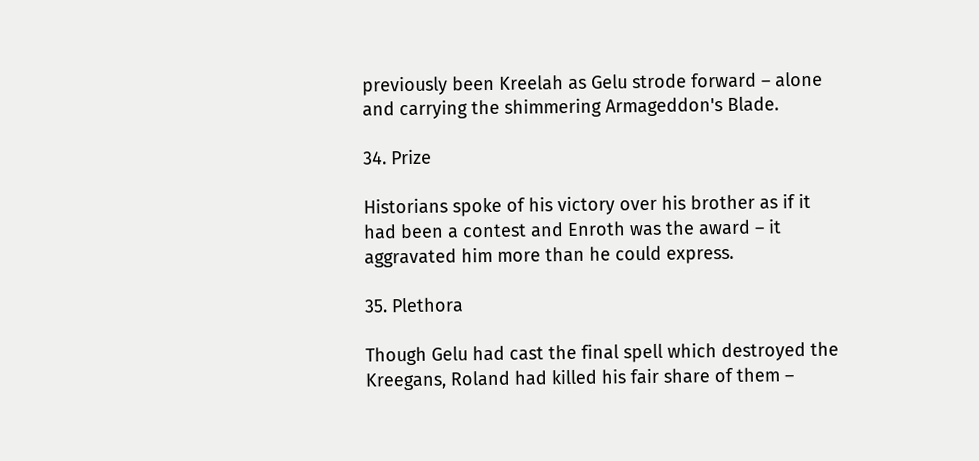previously been Kreelah as Gelu strode forward – alone and carrying the shimmering Armageddon's Blade.

34. Prize

Historians spoke of his victory over his brother as if it had been a contest and Enroth was the award – it aggravated him more than he could express.

35. Plethora

Though Gelu had cast the final spell which destroyed the Kreegans, Roland had killed his fair share of them –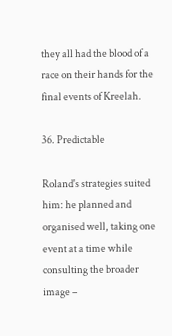they all had the blood of a race on their hands for the final events of Kreelah.

36. Predictable

Roland's strategies suited him: he planned and organised well, taking one event at a time while consulting the broader image –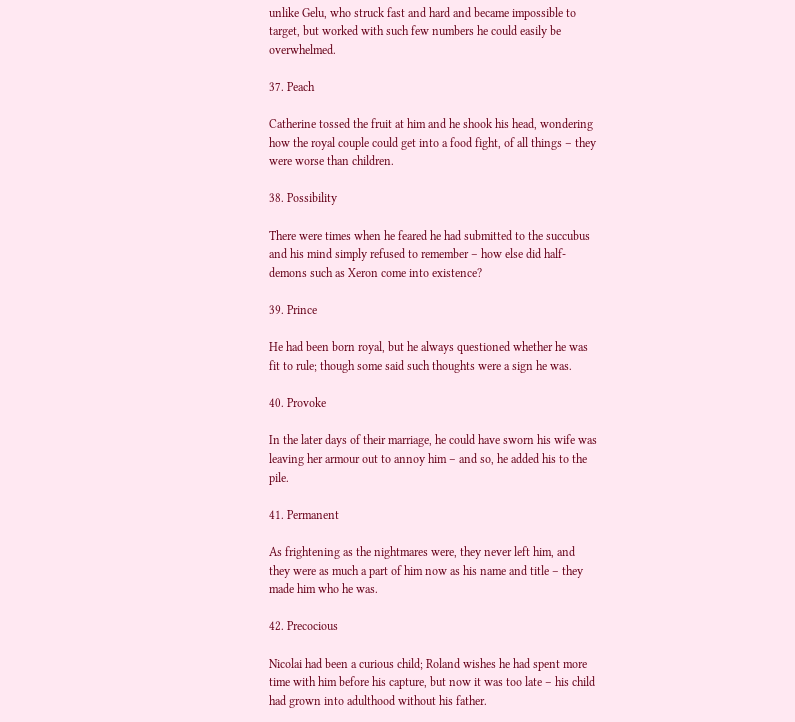unlike Gelu, who struck fast and hard and became impossible to target, but worked with such few numbers he could easily be overwhelmed.

37. Peach

Catherine tossed the fruit at him and he shook his head, wondering how the royal couple could get into a food fight, of all things – they were worse than children.

38. Possibility

There were times when he feared he had submitted to the succubus and his mind simply refused to remember – how else did half-demons such as Xeron come into existence?

39. Prince

He had been born royal, but he always questioned whether he was fit to rule; though some said such thoughts were a sign he was.

40. Provoke

In the later days of their marriage, he could have sworn his wife was leaving her armour out to annoy him – and so, he added his to the pile.

41. Permanent

As frightening as the nightmares were, they never left him, and they were as much a part of him now as his name and title – they made him who he was.

42. Precocious

Nicolai had been a curious child; Roland wishes he had spent more time with him before his capture, but now it was too late – his child had grown into adulthood without his father.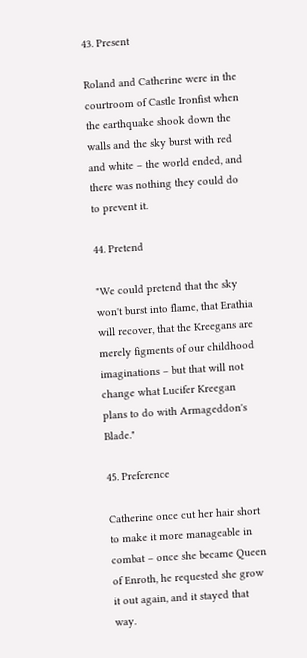43. Present

Roland and Catherine were in the courtroom of Castle Ironfist when the earthquake shook down the walls and the sky burst with red and white – the world ended, and there was nothing they could do to prevent it.

44. Pretend

"We could pretend that the sky won't burst into flame, that Erathia will recover, that the Kreegans are merely figments of our childhood imaginations – but that will not change what Lucifer Kreegan plans to do with Armageddon's Blade."

45. Preference

Catherine once cut her hair short to make it more manageable in combat – once she became Queen of Enroth, he requested she grow it out again, and it stayed that way.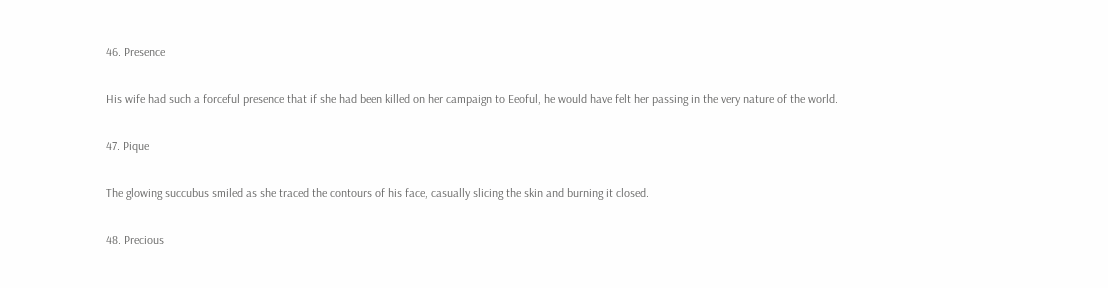46. Presence

His wife had such a forceful presence that if she had been killed on her campaign to Eeoful, he would have felt her passing in the very nature of the world.

47. Pique

The glowing succubus smiled as she traced the contours of his face, casually slicing the skin and burning it closed.

48. Precious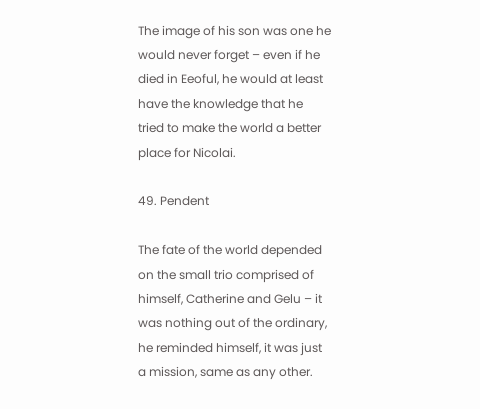The image of his son was one he would never forget – even if he died in Eeoful, he would at least have the knowledge that he tried to make the world a better place for Nicolai.

49. Pendent

The fate of the world depended on the small trio comprised of himself, Catherine and Gelu – it was nothing out of the ordinary, he reminded himself, it was just a mission, same as any other.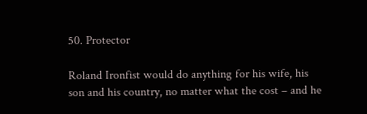50. Protector

Roland Ironfist would do anything for his wife, his son and his country, no matter what the cost – and he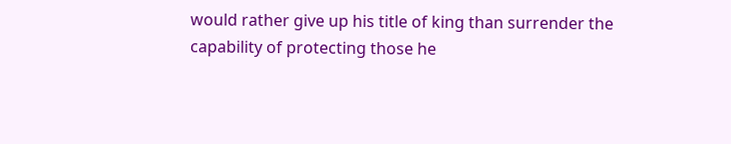would rather give up his title of king than surrender the capability of protecting those he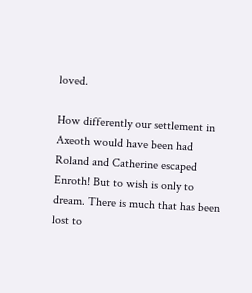loved.

How differently our settlement in Axeoth would have been had Roland and Catherine escaped Enroth! But to wish is only to dream. There is much that has been lost to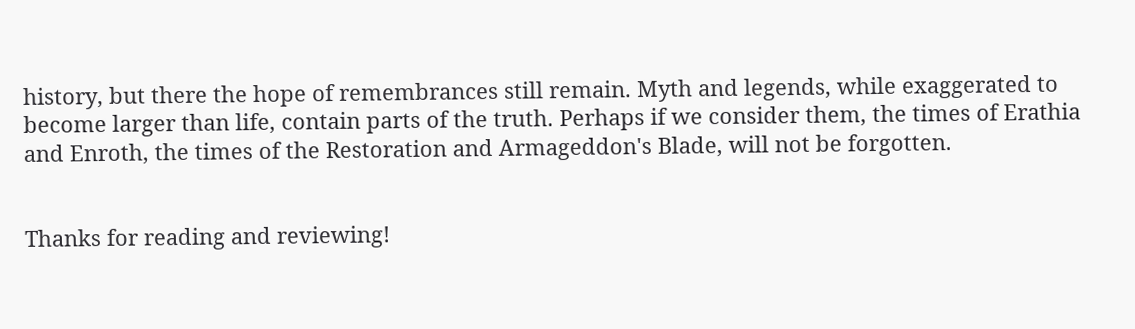history, but there the hope of remembrances still remain. Myth and legends, while exaggerated to become larger than life, contain parts of the truth. Perhaps if we consider them, the times of Erathia and Enroth, the times of the Restoration and Armageddon's Blade, will not be forgotten.


Thanks for reading and reviewing!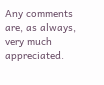Any comments are, as always, very much appreciated.